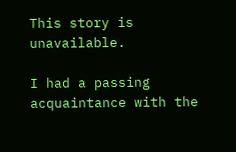This story is unavailable.

I had a passing acquaintance with the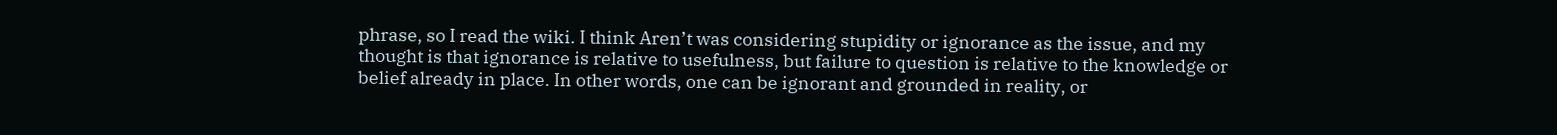phrase, so I read the wiki. I think Aren’t was considering stupidity or ignorance as the issue, and my thought is that ignorance is relative to usefulness, but failure to question is relative to the knowledge or belief already in place. In other words, one can be ignorant and grounded in reality, or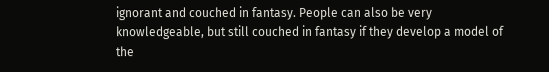ignorant and couched in fantasy. People can also be very knowledgeable, but still couched in fantasy if they develop a model of the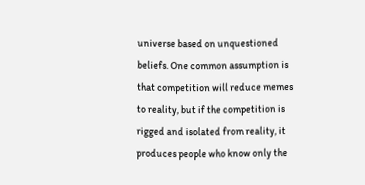universe based on unquestioned beliefs. One common assumption is that competition will reduce memes to reality, but if the competition is rigged and isolated from reality, it produces people who know only the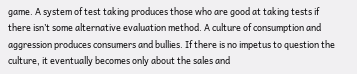game. A system of test taking produces those who are good at taking tests if there isn’t some alternative evaluation method. A culture of consumption and aggression produces consumers and bullies. If there is no impetus to question the culture, it eventually becomes only about the sales and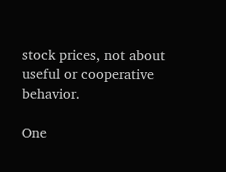stock prices, not about useful or cooperative behavior.

One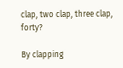clap, two clap, three clap, forty?

By clapping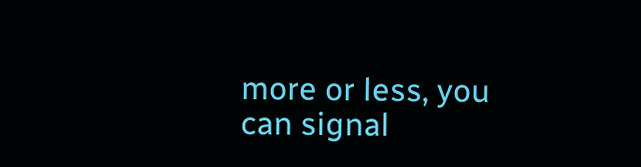more or less, you can signal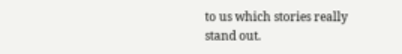to us which stories really stand out.